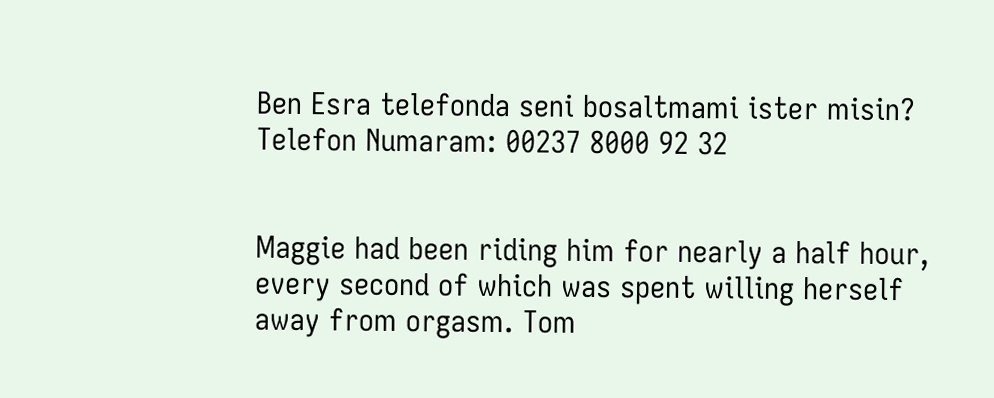Ben Esra telefonda seni bosaltmami ister misin?
Telefon Numaram: 00237 8000 92 32


Maggie had been riding him for nearly a half hour, every second of which was spent willing herself away from orgasm. Tom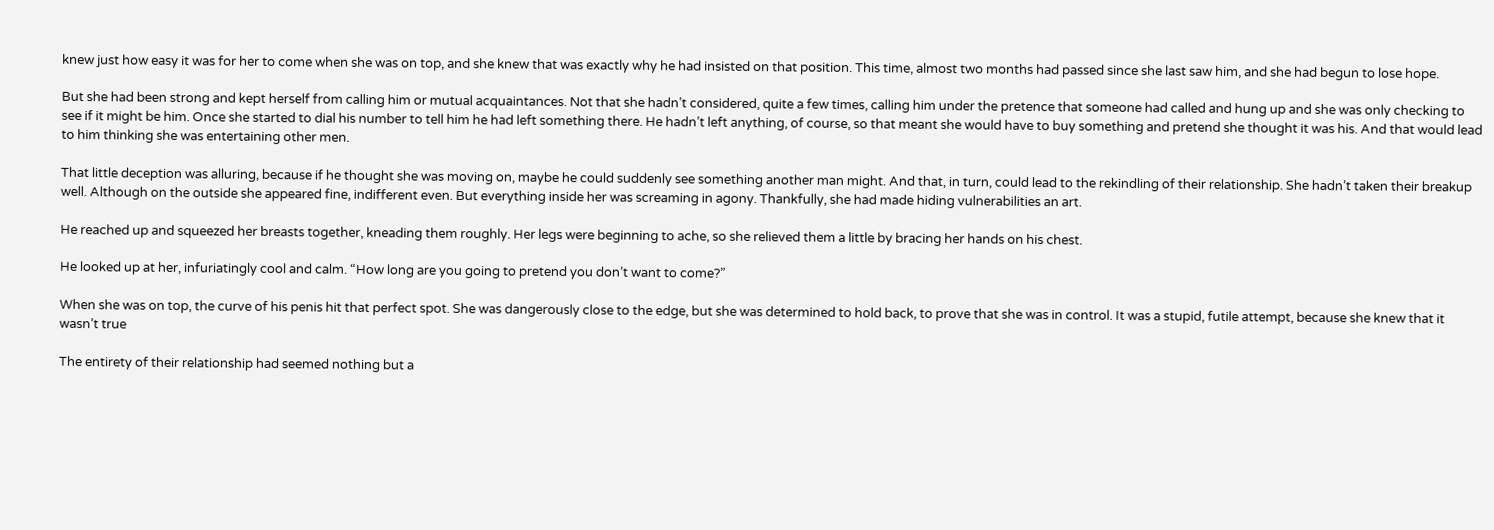knew just how easy it was for her to come when she was on top, and she knew that was exactly why he had insisted on that position. This time, almost two months had passed since she last saw him, and she had begun to lose hope.

But she had been strong and kept herself from calling him or mutual acquaintances. Not that she hadn’t considered, quite a few times, calling him under the pretence that someone had called and hung up and she was only checking to see if it might be him. Once she started to dial his number to tell him he had left something there. He hadn’t left anything, of course, so that meant she would have to buy something and pretend she thought it was his. And that would lead to him thinking she was entertaining other men.

That little deception was alluring, because if he thought she was moving on, maybe he could suddenly see something another man might. And that, in turn, could lead to the rekindling of their relationship. She hadn’t taken their breakup well. Although on the outside she appeared fine, indifferent even. But everything inside her was screaming in agony. Thankfully, she had made hiding vulnerabilities an art.

He reached up and squeezed her breasts together, kneading them roughly. Her legs were beginning to ache, so she relieved them a little by bracing her hands on his chest.

He looked up at her, infuriatingly cool and calm. “How long are you going to pretend you don’t want to come?”

When she was on top, the curve of his penis hit that perfect spot. She was dangerously close to the edge, but she was determined to hold back, to prove that she was in control. It was a stupid, futile attempt, because she knew that it wasn’t true

The entirety of their relationship had seemed nothing but a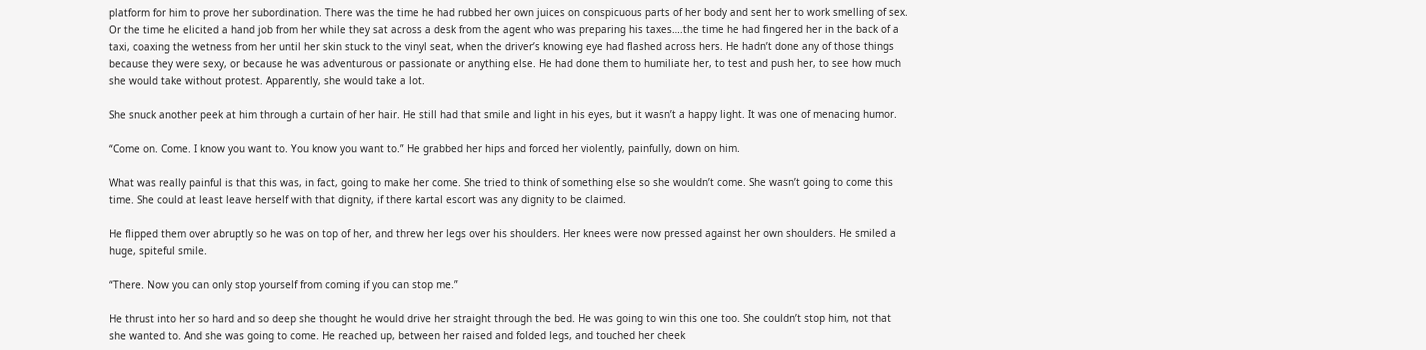platform for him to prove her subordination. There was the time he had rubbed her own juices on conspicuous parts of her body and sent her to work smelling of sex. Or the time he elicited a hand job from her while they sat across a desk from the agent who was preparing his taxes….the time he had fingered her in the back of a taxi, coaxing the wetness from her until her skin stuck to the vinyl seat, when the driver’s knowing eye had flashed across hers. He hadn’t done any of those things because they were sexy, or because he was adventurous or passionate or anything else. He had done them to humiliate her, to test and push her, to see how much she would take without protest. Apparently, she would take a lot.

She snuck another peek at him through a curtain of her hair. He still had that smile and light in his eyes, but it wasn’t a happy light. It was one of menacing humor.

“Come on. Come. I know you want to. You know you want to.” He grabbed her hips and forced her violently, painfully, down on him.

What was really painful is that this was, in fact, going to make her come. She tried to think of something else so she wouldn’t come. She wasn’t going to come this time. She could at least leave herself with that dignity, if there kartal escort was any dignity to be claimed.

He flipped them over abruptly so he was on top of her, and threw her legs over his shoulders. Her knees were now pressed against her own shoulders. He smiled a huge, spiteful smile.

“There. Now you can only stop yourself from coming if you can stop me.”

He thrust into her so hard and so deep she thought he would drive her straight through the bed. He was going to win this one too. She couldn’t stop him, not that she wanted to. And she was going to come. He reached up, between her raised and folded legs, and touched her cheek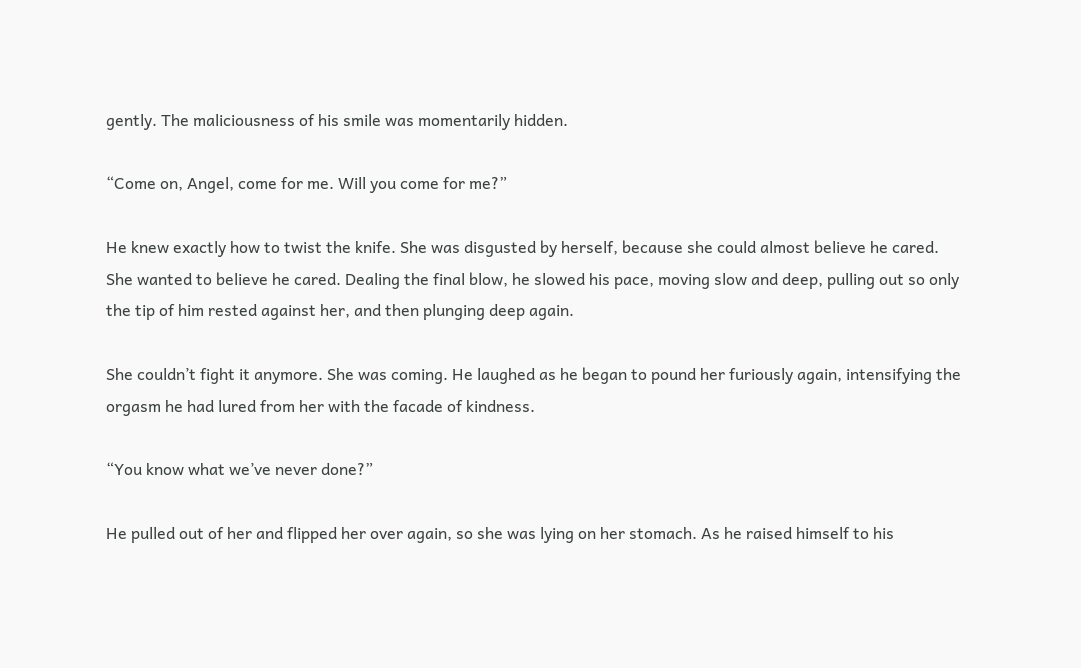gently. The maliciousness of his smile was momentarily hidden.

“Come on, Angel, come for me. Will you come for me?”

He knew exactly how to twist the knife. She was disgusted by herself, because she could almost believe he cared. She wanted to believe he cared. Dealing the final blow, he slowed his pace, moving slow and deep, pulling out so only the tip of him rested against her, and then plunging deep again.

She couldn’t fight it anymore. She was coming. He laughed as he began to pound her furiously again, intensifying the orgasm he had lured from her with the facade of kindness.

“You know what we’ve never done?”

He pulled out of her and flipped her over again, so she was lying on her stomach. As he raised himself to his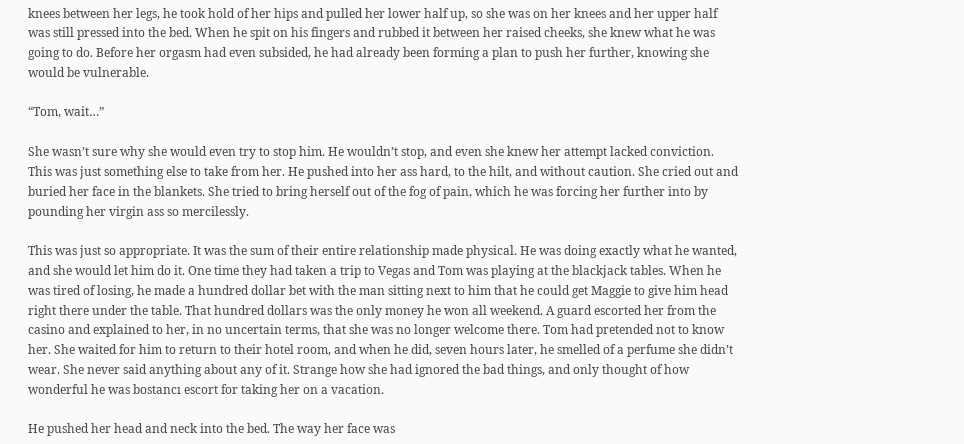knees between her legs, he took hold of her hips and pulled her lower half up, so she was on her knees and her upper half was still pressed into the bed. When he spit on his fingers and rubbed it between her raised cheeks, she knew what he was going to do. Before her orgasm had even subsided, he had already been forming a plan to push her further, knowing she would be vulnerable.

“Tom, wait…”

She wasn’t sure why she would even try to stop him. He wouldn’t stop, and even she knew her attempt lacked conviction. This was just something else to take from her. He pushed into her ass hard, to the hilt, and without caution. She cried out and buried her face in the blankets. She tried to bring herself out of the fog of pain, which he was forcing her further into by pounding her virgin ass so mercilessly.

This was just so appropriate. It was the sum of their entire relationship made physical. He was doing exactly what he wanted, and she would let him do it. One time they had taken a trip to Vegas and Tom was playing at the blackjack tables. When he was tired of losing, he made a hundred dollar bet with the man sitting next to him that he could get Maggie to give him head right there under the table. That hundred dollars was the only money he won all weekend. A guard escorted her from the casino and explained to her, in no uncertain terms, that she was no longer welcome there. Tom had pretended not to know her. She waited for him to return to their hotel room, and when he did, seven hours later, he smelled of a perfume she didn’t wear. She never said anything about any of it. Strange how she had ignored the bad things, and only thought of how wonderful he was bostancı escort for taking her on a vacation.

He pushed her head and neck into the bed. The way her face was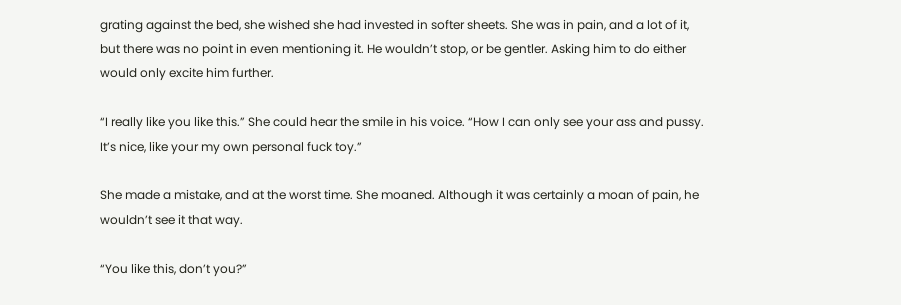grating against the bed, she wished she had invested in softer sheets. She was in pain, and a lot of it, but there was no point in even mentioning it. He wouldn’t stop, or be gentler. Asking him to do either would only excite him further.

“I really like you like this.” She could hear the smile in his voice. “How I can only see your ass and pussy. It’s nice, like your my own personal fuck toy.”

She made a mistake, and at the worst time. She moaned. Although it was certainly a moan of pain, he wouldn’t see it that way.

“You like this, don’t you?”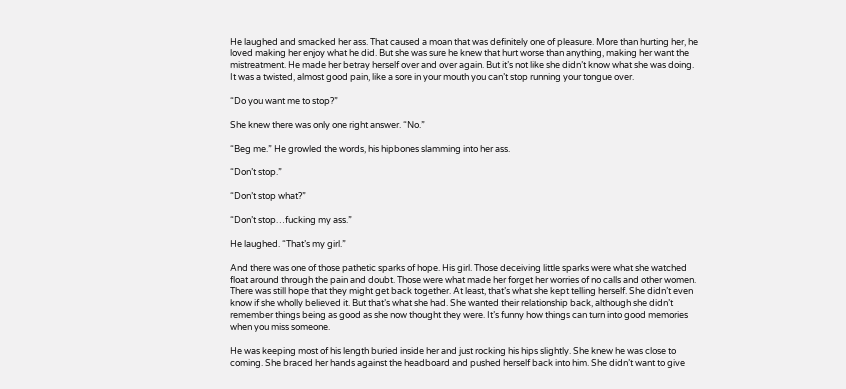He laughed and smacked her ass. That caused a moan that was definitely one of pleasure. More than hurting her, he loved making her enjoy what he did. But she was sure he knew that hurt worse than anything, making her want the mistreatment. He made her betray herself over and over again. But it’s not like she didn’t know what she was doing. It was a twisted, almost good pain, like a sore in your mouth you can’t stop running your tongue over.

“Do you want me to stop?”

She knew there was only one right answer. “No.”

“Beg me.” He growled the words, his hipbones slamming into her ass.

“Don’t stop.”

“Don’t stop what?”

“Don’t stop…fucking my ass.”

He laughed. “That’s my girl.”

And there was one of those pathetic sparks of hope. His girl. Those deceiving little sparks were what she watched float around through the pain and doubt. Those were what made her forget her worries of no calls and other women. There was still hope that they might get back together. At least, that’s what she kept telling herself. She didn’t even know if she wholly believed it. But that’s what she had. She wanted their relationship back, although she didn’t remember things being as good as she now thought they were. It’s funny how things can turn into good memories when you miss someone.

He was keeping most of his length buried inside her and just rocking his hips slightly. She knew he was close to coming. She braced her hands against the headboard and pushed herself back into him. She didn’t want to give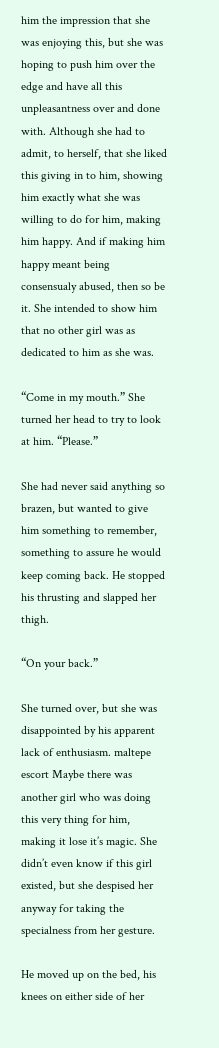him the impression that she was enjoying this, but she was hoping to push him over the edge and have all this unpleasantness over and done with. Although she had to admit, to herself, that she liked this giving in to him, showing him exactly what she was willing to do for him, making him happy. And if making him happy meant being consensualy abused, then so be it. She intended to show him that no other girl was as dedicated to him as she was.

“Come in my mouth.” She turned her head to try to look at him. “Please.”

She had never said anything so brazen, but wanted to give him something to remember, something to assure he would keep coming back. He stopped his thrusting and slapped her thigh.

“On your back.”

She turned over, but she was disappointed by his apparent lack of enthusiasm. maltepe escort Maybe there was another girl who was doing this very thing for him, making it lose it’s magic. She didn’t even know if this girl existed, but she despised her anyway for taking the specialness from her gesture.

He moved up on the bed, his knees on either side of her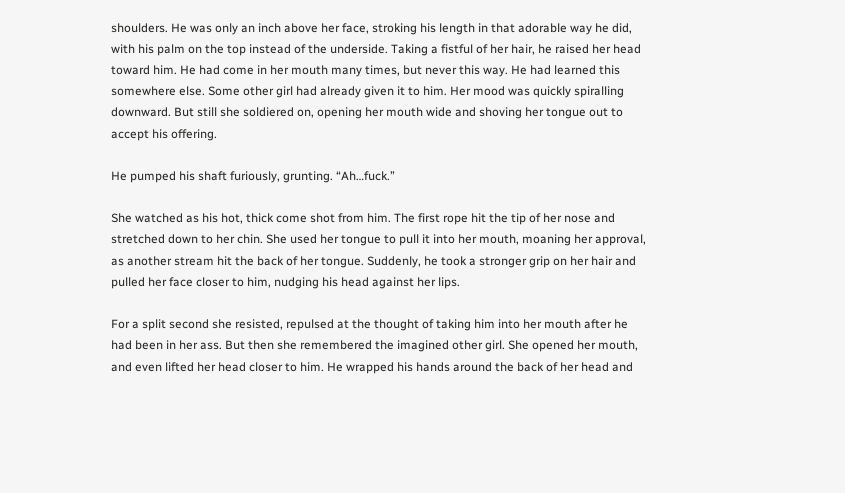shoulders. He was only an inch above her face, stroking his length in that adorable way he did, with his palm on the top instead of the underside. Taking a fistful of her hair, he raised her head toward him. He had come in her mouth many times, but never this way. He had learned this somewhere else. Some other girl had already given it to him. Her mood was quickly spiralling downward. But still she soldiered on, opening her mouth wide and shoving her tongue out to accept his offering.

He pumped his shaft furiously, grunting. “Ah…fuck.”

She watched as his hot, thick come shot from him. The first rope hit the tip of her nose and stretched down to her chin. She used her tongue to pull it into her mouth, moaning her approval, as another stream hit the back of her tongue. Suddenly, he took a stronger grip on her hair and pulled her face closer to him, nudging his head against her lips.

For a split second she resisted, repulsed at the thought of taking him into her mouth after he had been in her ass. But then she remembered the imagined other girl. She opened her mouth, and even lifted her head closer to him. He wrapped his hands around the back of her head and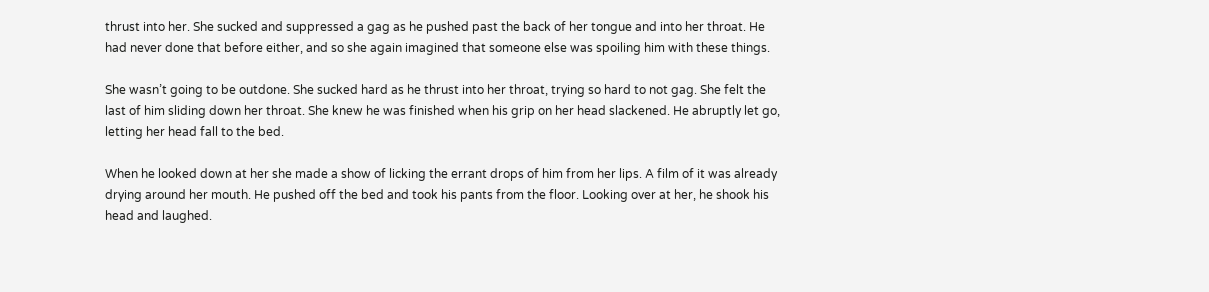thrust into her. She sucked and suppressed a gag as he pushed past the back of her tongue and into her throat. He had never done that before either, and so she again imagined that someone else was spoiling him with these things.

She wasn’t going to be outdone. She sucked hard as he thrust into her throat, trying so hard to not gag. She felt the last of him sliding down her throat. She knew he was finished when his grip on her head slackened. He abruptly let go, letting her head fall to the bed.

When he looked down at her she made a show of licking the errant drops of him from her lips. A film of it was already drying around her mouth. He pushed off the bed and took his pants from the floor. Looking over at her, he shook his head and laughed.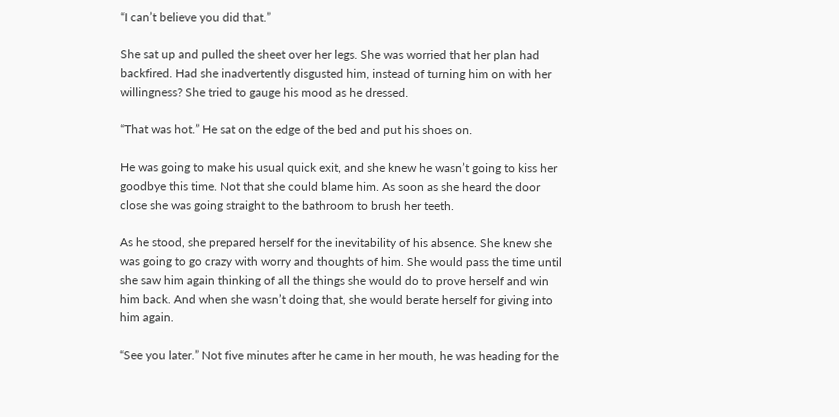“I can’t believe you did that.”

She sat up and pulled the sheet over her legs. She was worried that her plan had backfired. Had she inadvertently disgusted him, instead of turning him on with her willingness? She tried to gauge his mood as he dressed.

“That was hot.” He sat on the edge of the bed and put his shoes on.

He was going to make his usual quick exit, and she knew he wasn’t going to kiss her goodbye this time. Not that she could blame him. As soon as she heard the door close she was going straight to the bathroom to brush her teeth.

As he stood, she prepared herself for the inevitability of his absence. She knew she was going to go crazy with worry and thoughts of him. She would pass the time until she saw him again thinking of all the things she would do to prove herself and win him back. And when she wasn’t doing that, she would berate herself for giving into him again.

“See you later.” Not five minutes after he came in her mouth, he was heading for the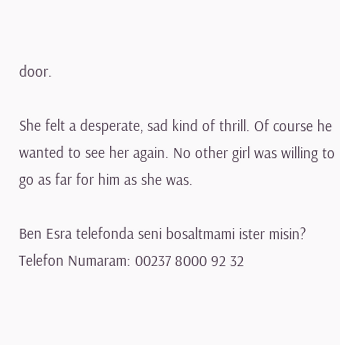door.

She felt a desperate, sad kind of thrill. Of course he wanted to see her again. No other girl was willing to go as far for him as she was.

Ben Esra telefonda seni bosaltmami ister misin?
Telefon Numaram: 00237 8000 92 32